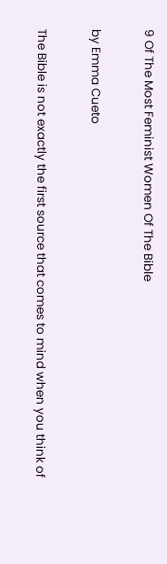9 Of The Most Feminist Women Of The Bible

by Emma Cueto

The Bible is not exactly the first source that comes to mind when you think of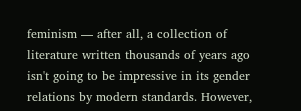feminism — after all, a collection of literature written thousands of years ago isn't going to be impressive in its gender relations by modern standards. However,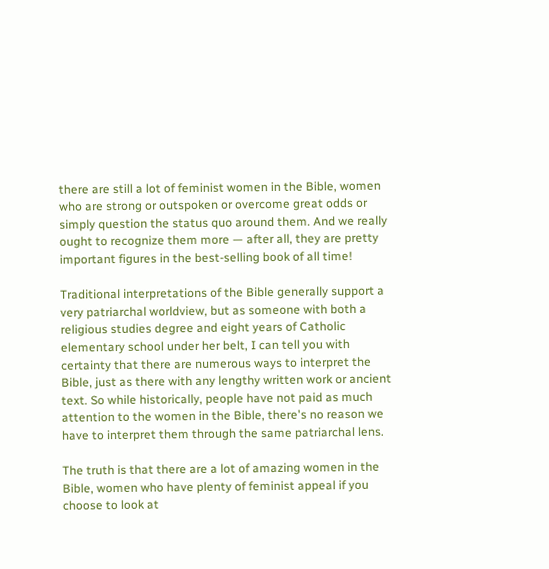there are still a lot of feminist women in the Bible, women who are strong or outspoken or overcome great odds or simply question the status quo around them. And we really ought to recognize them more — after all, they are pretty important figures in the best-selling book of all time!

Traditional interpretations of the Bible generally support a very patriarchal worldview, but as someone with both a religious studies degree and eight years of Catholic elementary school under her belt, I can tell you with certainty that there are numerous ways to interpret the Bible, just as there with any lengthy written work or ancient text. So while historically, people have not paid as much attention to the women in the Bible, there's no reason we have to interpret them through the same patriarchal lens.

The truth is that there are a lot of amazing women in the Bible, women who have plenty of feminist appeal if you choose to look at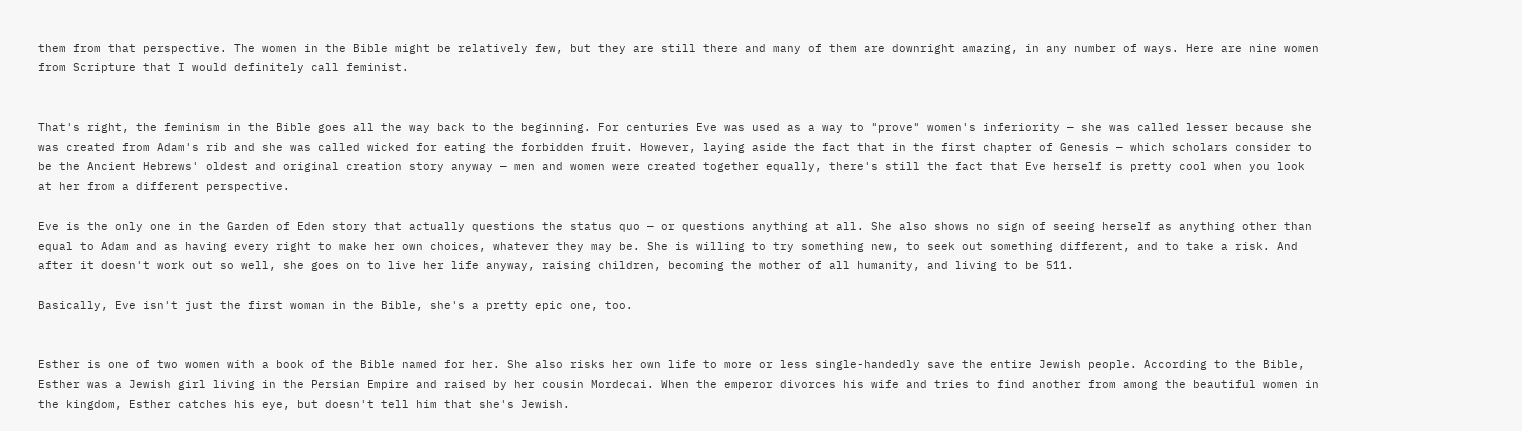them from that perspective. The women in the Bible might be relatively few, but they are still there and many of them are downright amazing, in any number of ways. Here are nine women from Scripture that I would definitely call feminist.


That's right, the feminism in the Bible goes all the way back to the beginning. For centuries Eve was used as a way to "prove" women's inferiority — she was called lesser because she was created from Adam's rib and she was called wicked for eating the forbidden fruit. However, laying aside the fact that in the first chapter of Genesis — which scholars consider to be the Ancient Hebrews' oldest and original creation story anyway — men and women were created together equally, there's still the fact that Eve herself is pretty cool when you look at her from a different perspective.

Eve is the only one in the Garden of Eden story that actually questions the status quo — or questions anything at all. She also shows no sign of seeing herself as anything other than equal to Adam and as having every right to make her own choices, whatever they may be. She is willing to try something new, to seek out something different, and to take a risk. And after it doesn't work out so well, she goes on to live her life anyway, raising children, becoming the mother of all humanity, and living to be 511.

Basically, Eve isn't just the first woman in the Bible, she's a pretty epic one, too.


Esther is one of two women with a book of the Bible named for her. She also risks her own life to more or less single-handedly save the entire Jewish people. According to the Bible, Esther was a Jewish girl living in the Persian Empire and raised by her cousin Mordecai. When the emperor divorces his wife and tries to find another from among the beautiful women in the kingdom, Esther catches his eye, but doesn't tell him that she's Jewish.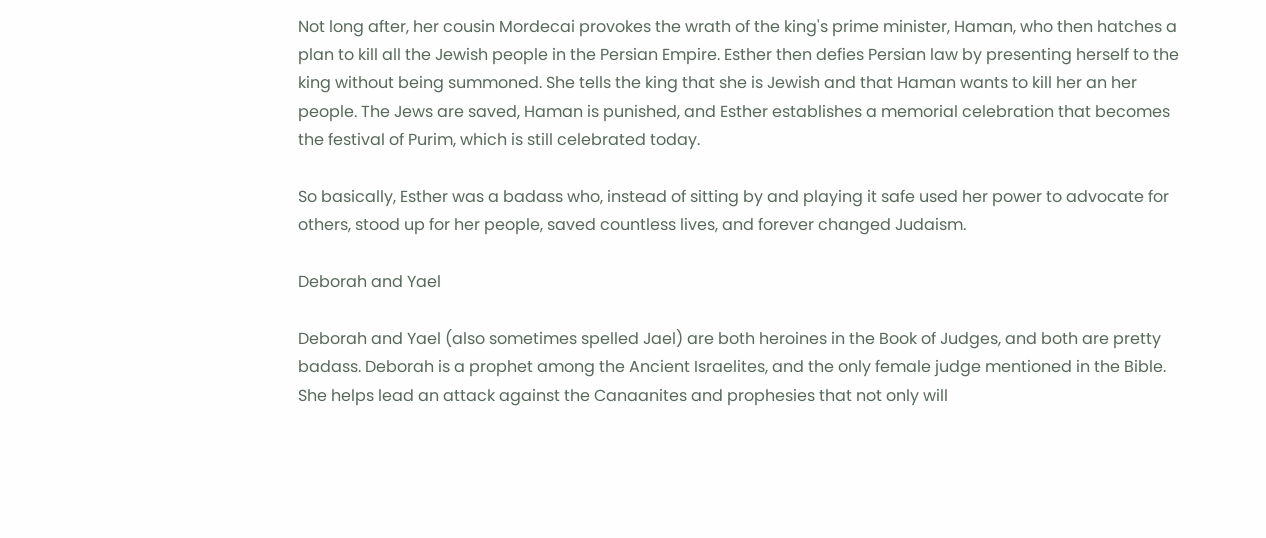Not long after, her cousin Mordecai provokes the wrath of the king's prime minister, Haman, who then hatches a plan to kill all the Jewish people in the Persian Empire. Esther then defies Persian law by presenting herself to the king without being summoned. She tells the king that she is Jewish and that Haman wants to kill her an her people. The Jews are saved, Haman is punished, and Esther establishes a memorial celebration that becomes the festival of Purim, which is still celebrated today.

So basically, Esther was a badass who, instead of sitting by and playing it safe used her power to advocate for others, stood up for her people, saved countless lives, and forever changed Judaism.

Deborah and Yael

Deborah and Yael (also sometimes spelled Jael) are both heroines in the Book of Judges, and both are pretty badass. Deborah is a prophet among the Ancient Israelites, and the only female judge mentioned in the Bible. She helps lead an attack against the Canaanites and prophesies that not only will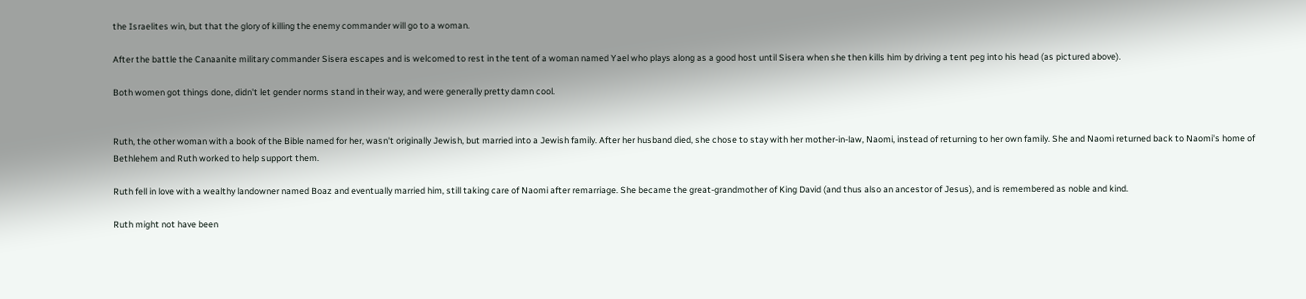the Israelites win, but that the glory of killing the enemy commander will go to a woman.

After the battle the Canaanite military commander Sisera escapes and is welcomed to rest in the tent of a woman named Yael who plays along as a good host until Sisera when she then kills him by driving a tent peg into his head (as pictured above).

Both women got things done, didn't let gender norms stand in their way, and were generally pretty damn cool.


Ruth, the other woman with a book of the Bible named for her, wasn't originally Jewish, but married into a Jewish family. After her husband died, she chose to stay with her mother-in-law, Naomi, instead of returning to her own family. She and Naomi returned back to Naomi's home of Bethlehem and Ruth worked to help support them.

Ruth fell in love with a wealthy landowner named Boaz and eventually married him, still taking care of Naomi after remarriage. She became the great-grandmother of King David (and thus also an ancestor of Jesus), and is remembered as noble and kind.

Ruth might not have been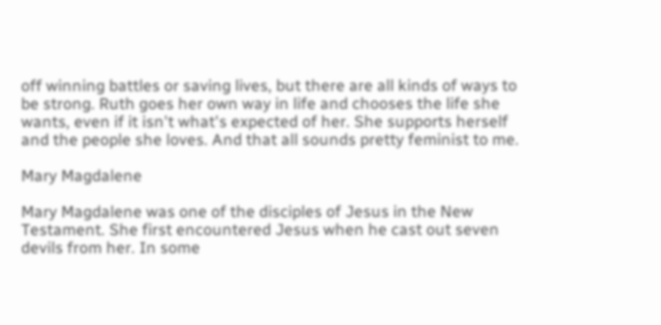off winning battles or saving lives, but there are all kinds of ways to be strong. Ruth goes her own way in life and chooses the life she wants, even if it isn't what's expected of her. She supports herself and the people she loves. And that all sounds pretty feminist to me.

Mary Magdalene

Mary Magdalene was one of the disciples of Jesus in the New Testament. She first encountered Jesus when he cast out seven devils from her. In some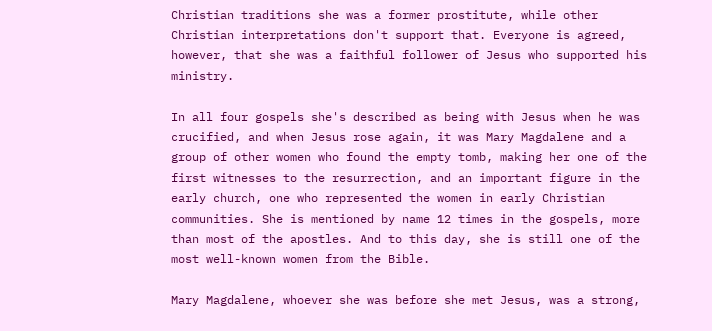Christian traditions she was a former prostitute, while other Christian interpretations don't support that. Everyone is agreed, however, that she was a faithful follower of Jesus who supported his ministry.

In all four gospels she's described as being with Jesus when he was crucified, and when Jesus rose again, it was Mary Magdalene and a group of other women who found the empty tomb, making her one of the first witnesses to the resurrection, and an important figure in the early church, one who represented the women in early Christian communities. She is mentioned by name 12 times in the gospels, more than most of the apostles. And to this day, she is still one of the most well-known women from the Bible.

Mary Magdalene, whoever she was before she met Jesus, was a strong,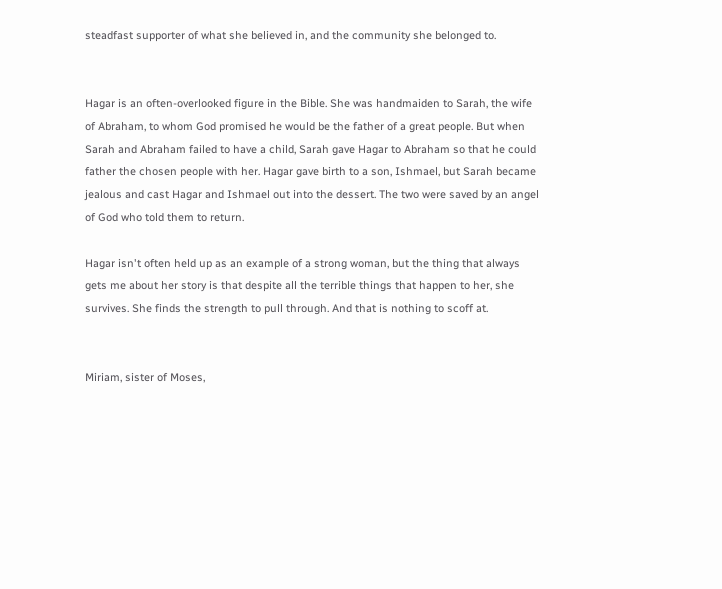steadfast supporter of what she believed in, and the community she belonged to.


Hagar is an often-overlooked figure in the Bible. She was handmaiden to Sarah, the wife of Abraham, to whom God promised he would be the father of a great people. But when Sarah and Abraham failed to have a child, Sarah gave Hagar to Abraham so that he could father the chosen people with her. Hagar gave birth to a son, Ishmael, but Sarah became jealous and cast Hagar and Ishmael out into the dessert. The two were saved by an angel of God who told them to return.

Hagar isn't often held up as an example of a strong woman, but the thing that always gets me about her story is that despite all the terrible things that happen to her, she survives. She finds the strength to pull through. And that is nothing to scoff at.


Miriam, sister of Moses,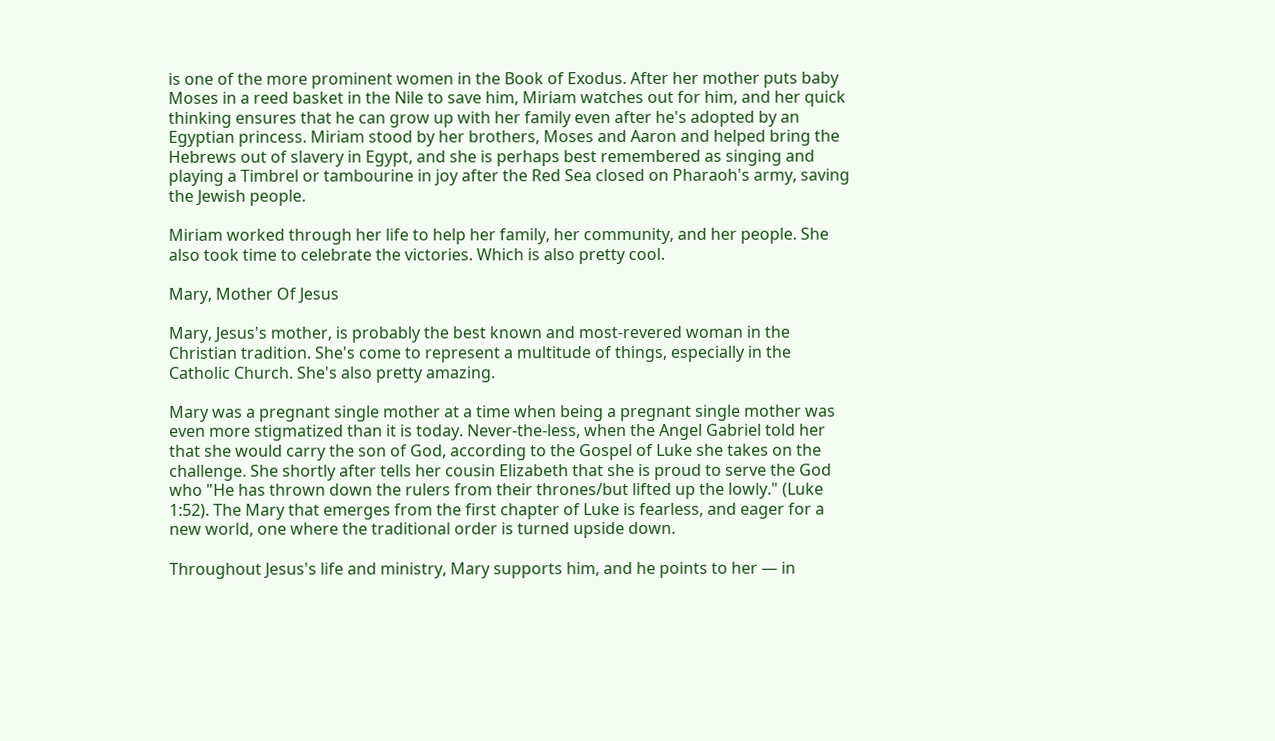is one of the more prominent women in the Book of Exodus. After her mother puts baby Moses in a reed basket in the Nile to save him, Miriam watches out for him, and her quick thinking ensures that he can grow up with her family even after he's adopted by an Egyptian princess. Miriam stood by her brothers, Moses and Aaron and helped bring the Hebrews out of slavery in Egypt, and she is perhaps best remembered as singing and playing a Timbrel or tambourine in joy after the Red Sea closed on Pharaoh's army, saving the Jewish people.

Miriam worked through her life to help her family, her community, and her people. She also took time to celebrate the victories. Which is also pretty cool.

Mary, Mother Of Jesus

Mary, Jesus's mother, is probably the best known and most-revered woman in the Christian tradition. She's come to represent a multitude of things, especially in the Catholic Church. She's also pretty amazing.

Mary was a pregnant single mother at a time when being a pregnant single mother was even more stigmatized than it is today. Never-the-less, when the Angel Gabriel told her that she would carry the son of God, according to the Gospel of Luke she takes on the challenge. She shortly after tells her cousin Elizabeth that she is proud to serve the God who "He has thrown down the rulers from their thrones/but lifted up the lowly." (Luke 1:52). The Mary that emerges from the first chapter of Luke is fearless, and eager for a new world, one where the traditional order is turned upside down.

Throughout Jesus's life and ministry, Mary supports him, and he points to her — in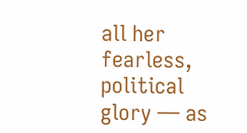all her fearless, political glory — as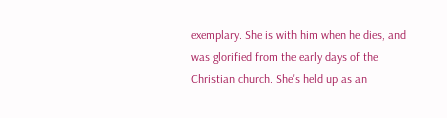exemplary. She is with him when he dies, and was glorified from the early days of the Christian church. She's held up as an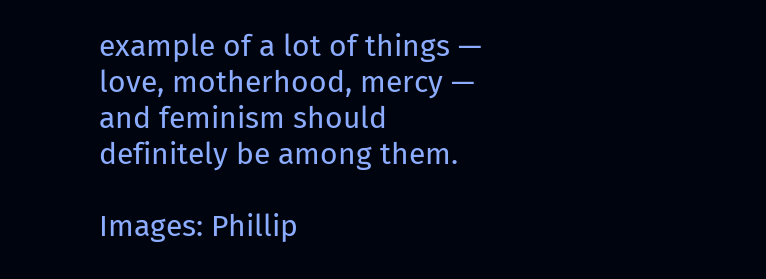example of a lot of things — love, motherhood, mercy — and feminism should definitely be among them.

Images: Phillip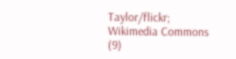Taylor/flickr; Wikimedia Commons (9)